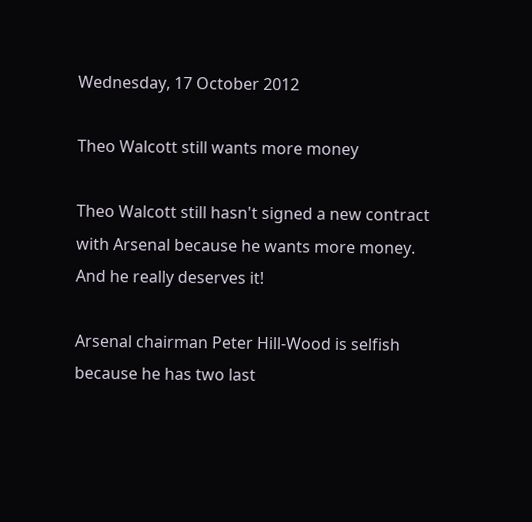Wednesday, 17 October 2012

Theo Walcott still wants more money

Theo Walcott still hasn't signed a new contract with Arsenal because he wants more money.  And he really deserves it!

Arsenal chairman Peter Hill-Wood is selfish because he has two last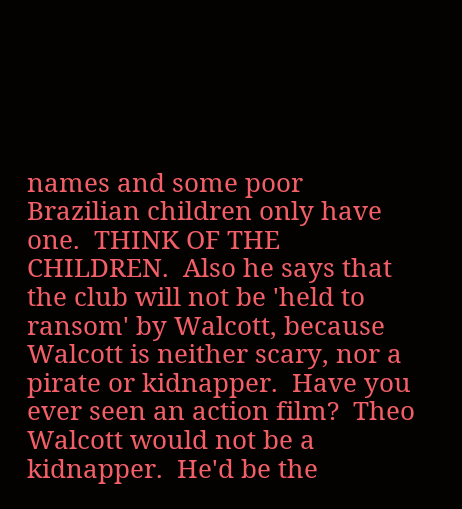names and some poor Brazilian children only have one.  THINK OF THE CHILDREN.  Also he says that the club will not be 'held to ransom' by Walcott, because Walcott is neither scary, nor a pirate or kidnapper.  Have you ever seen an action film?  Theo Walcott would not be a kidnapper.  He'd be the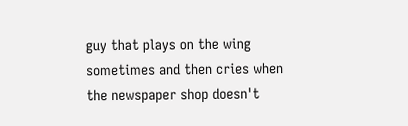guy that plays on the wing sometimes and then cries when the newspaper shop doesn't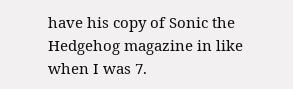have his copy of Sonic the Hedgehog magazine in like when I was 7.